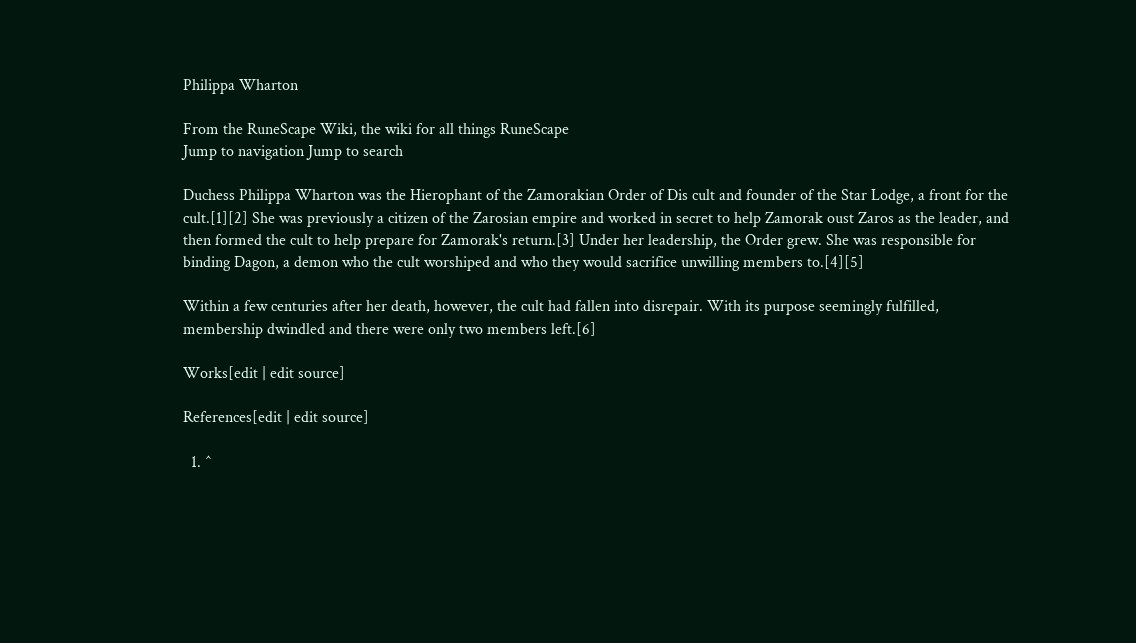Philippa Wharton

From the RuneScape Wiki, the wiki for all things RuneScape
Jump to navigation Jump to search

Duchess Philippa Wharton was the Hierophant of the Zamorakian Order of Dis cult and founder of the Star Lodge, a front for the cult.[1][2] She was previously a citizen of the Zarosian empire and worked in secret to help Zamorak oust Zaros as the leader, and then formed the cult to help prepare for Zamorak's return.[3] Under her leadership, the Order grew. She was responsible for binding Dagon, a demon who the cult worshiped and who they would sacrifice unwilling members to.[4][5]

Within a few centuries after her death, however, the cult had fallen into disrepair. With its purpose seemingly fulfilled, membership dwindled and there were only two members left.[6]

Works[edit | edit source]

References[edit | edit source]

  1. ^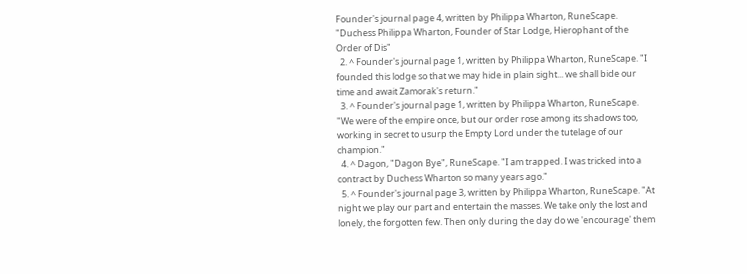Founder's journal page 4, written by Philippa Wharton, RuneScape. "Duchess Philippa Wharton, Founder of Star Lodge, Hierophant of the Order of Dis"
  2. ^ Founder's journal page 1, written by Philippa Wharton, RuneScape. "I founded this lodge so that we may hide in plain sight... we shall bide our time and await Zamorak's return."
  3. ^ Founder's journal page 1, written by Philippa Wharton, RuneScape. "We were of the empire once, but our order rose among its shadows too, working in secret to usurp the Empty Lord under the tutelage of our champion."
  4. ^ Dagon, "Dagon Bye", RuneScape. "I am trapped. I was tricked into a contract by Duchess Wharton so many years ago."
  5. ^ Founder's journal page 3, written by Philippa Wharton, RuneScape. "At night we play our part and entertain the masses. We take only the lost and lonely, the forgotten few. Then only during the day do we 'encourage' them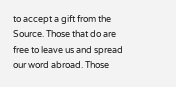to accept a gift from the Source. Those that do are free to leave us and spread our word abroad. Those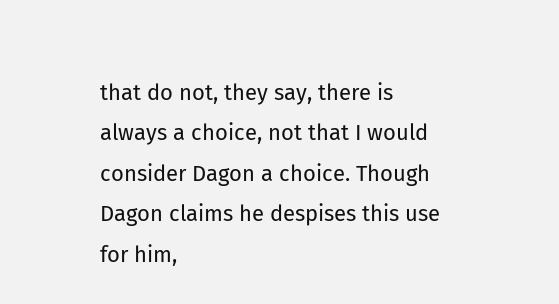that do not, they say, there is always a choice, not that I would consider Dagon a choice. Though Dagon claims he despises this use for him,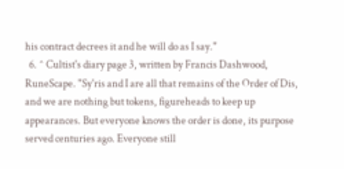his contract decrees it and he will do as I say."
  6. ^ Cultist's diary page 3, written by Francis Dashwood, RuneScape. "Sy'ris and I are all that remains of the Order of Dis, and we are nothing but tokens, figureheads to keep up appearances. But everyone knows the order is done, its purpose served centuries ago. Everyone still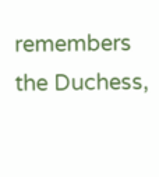remembers the Duchess,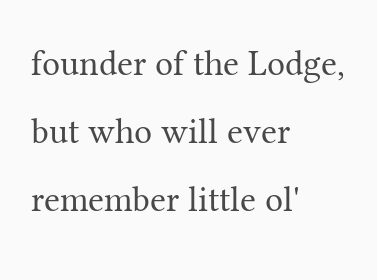founder of the Lodge, but who will ever remember little ol'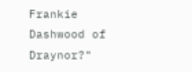Frankie Dashwood of Draynor?"